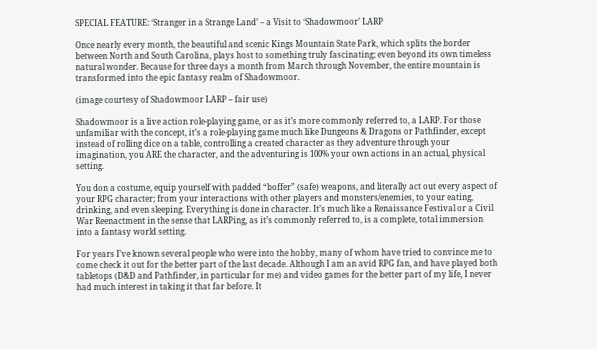SPECIAL FEATURE: ‘Stranger in a Strange Land’ – a Visit to ‘Shadowmoor’ LARP

Once nearly every month, the beautiful and scenic Kings Mountain State Park, which splits the border between North and South Carolina, plays host to something truly fascinating; even beyond its own timeless natural wonder. Because for three days a month from March through November, the entire mountain is transformed into the epic fantasy realm of Shadowmoor.

(image courtesy of Shadowmoor LARP – fair use)

Shadowmoor is a live action role-playing game, or as it’s more commonly referred to, a LARP. For those unfamiliar with the concept, it’s a role-playing game much like Dungeons & Dragons or Pathfinder, except instead of rolling dice on a table, controlling a created character as they adventure through your imagination, you ARE the character, and the adventuring is 100% your own actions in an actual, physical setting.

You don a costume, equip yourself with padded “boffer” (safe) weapons, and literally act out every aspect of your RPG character; from your interactions with other players and monsters/enemies, to your eating, drinking, and even sleeping. Everything is done in character. It’s much like a Renaissance Festival or a Civil War Reenactment in the sense that LARPing, as it’s commonly referred to, is a complete, total immersion into a fantasy world setting.

For years I’ve known several people who were into the hobby, many of whom have tried to convince me to come check it out for the better part of the last decade. Although I am an avid RPG fan, and have played both tabletops (D&D and Pathfinder, in particular for me) and video games for the better part of my life, I never had much interest in taking it that far before. It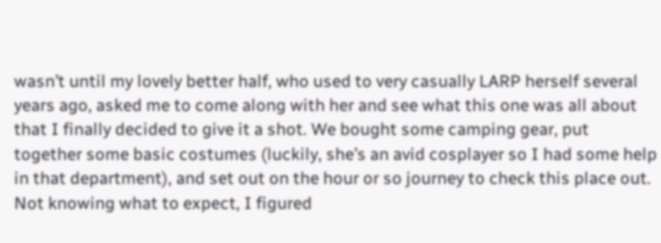wasn’t until my lovely better half, who used to very casually LARP herself several years ago, asked me to come along with her and see what this one was all about that I finally decided to give it a shot. We bought some camping gear, put together some basic costumes (luckily, she’s an avid cosplayer so I had some help in that department), and set out on the hour or so journey to check this place out. Not knowing what to expect, I figured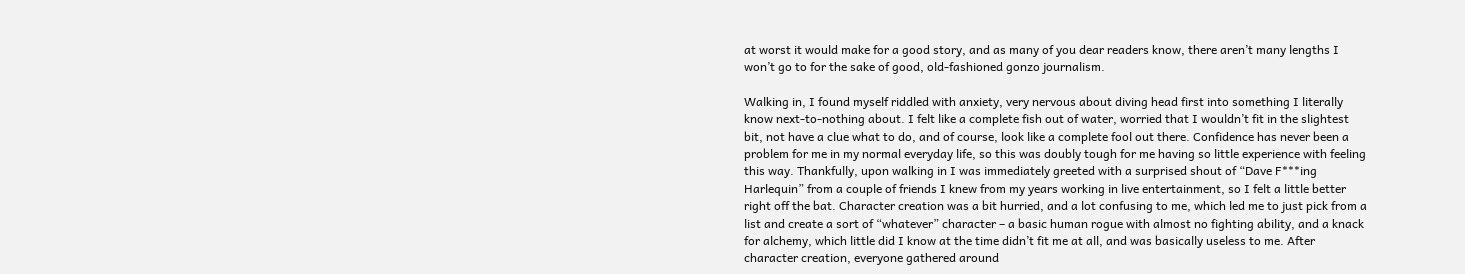at worst it would make for a good story, and as many of you dear readers know, there aren’t many lengths I won’t go to for the sake of good, old-fashioned gonzo journalism.

Walking in, I found myself riddled with anxiety, very nervous about diving head first into something I literally know next-to-nothing about. I felt like a complete fish out of water, worried that I wouldn’t fit in the slightest bit, not have a clue what to do, and of course, look like a complete fool out there. Confidence has never been a problem for me in my normal everyday life, so this was doubly tough for me having so little experience with feeling this way. Thankfully, upon walking in I was immediately greeted with a surprised shout of “Dave F***ing Harlequin” from a couple of friends I knew from my years working in live entertainment, so I felt a little better right off the bat. Character creation was a bit hurried, and a lot confusing to me, which led me to just pick from a list and create a sort of “whatever” character – a basic human rogue with almost no fighting ability, and a knack for alchemy, which little did I know at the time didn’t fit me at all, and was basically useless to me. After character creation, everyone gathered around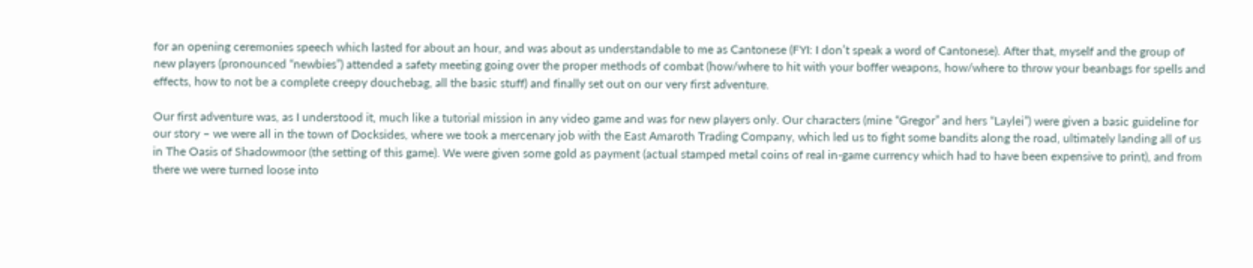for an opening ceremonies speech which lasted for about an hour, and was about as understandable to me as Cantonese (FYI: I don’t speak a word of Cantonese). After that, myself and the group of new players (pronounced “newbies”) attended a safety meeting going over the proper methods of combat (how/where to hit with your boffer weapons, how/where to throw your beanbags for spells and effects, how to not be a complete creepy douchebag, all the basic stuff) and finally set out on our very first adventure.

Our first adventure was, as I understood it, much like a tutorial mission in any video game and was for new players only. Our characters (mine “Gregor” and hers “Laylei”) were given a basic guideline for our story – we were all in the town of Docksides, where we took a mercenary job with the East Amaroth Trading Company, which led us to fight some bandits along the road, ultimately landing all of us in The Oasis of Shadowmoor (the setting of this game). We were given some gold as payment (actual stamped metal coins of real in-game currency which had to have been expensive to print), and from there we were turned loose into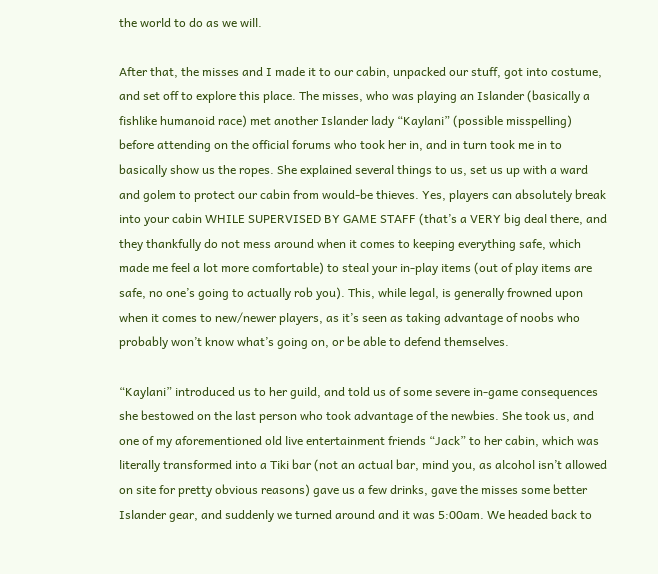the world to do as we will.

After that, the misses and I made it to our cabin, unpacked our stuff, got into costume, and set off to explore this place. The misses, who was playing an Islander (basically a fishlike humanoid race) met another Islander lady “Kaylani” (possible misspelling) before attending on the official forums who took her in, and in turn took me in to basically show us the ropes. She explained several things to us, set us up with a ward and golem to protect our cabin from would-be thieves. Yes, players can absolutely break into your cabin WHILE SUPERVISED BY GAME STAFF (that’s a VERY big deal there, and they thankfully do not mess around when it comes to keeping everything safe, which made me feel a lot more comfortable) to steal your in-play items (out of play items are safe, no one’s going to actually rob you). This, while legal, is generally frowned upon when it comes to new/newer players, as it’s seen as taking advantage of noobs who probably won’t know what’s going on, or be able to defend themselves.

“Kaylani” introduced us to her guild, and told us of some severe in-game consequences she bestowed on the last person who took advantage of the newbies. She took us, and one of my aforementioned old live entertainment friends “Jack” to her cabin, which was literally transformed into a Tiki bar (not an actual bar, mind you, as alcohol isn’t allowed on site for pretty obvious reasons) gave us a few drinks, gave the misses some better Islander gear, and suddenly we turned around and it was 5:00am. We headed back to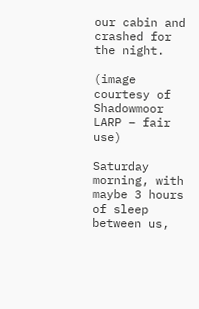our cabin and crashed for the night.

(image courtesy of Shadowmoor LARP – fair use)

Saturday morning, with maybe 3 hours of sleep between us,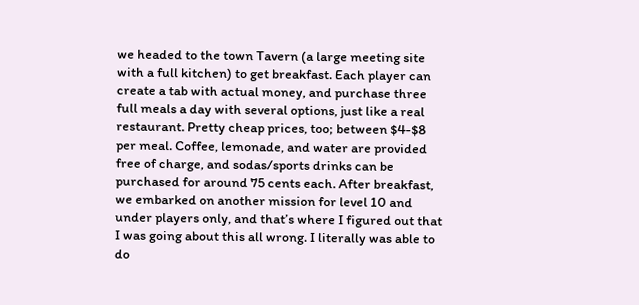we headed to the town Tavern (a large meeting site with a full kitchen) to get breakfast. Each player can create a tab with actual money, and purchase three full meals a day with several options, just like a real restaurant. Pretty cheap prices, too; between $4-$8 per meal. Coffee, lemonade, and water are provided free of charge, and sodas/sports drinks can be purchased for around 75 cents each. After breakfast, we embarked on another mission for level 10 and under players only, and that’s where I figured out that I was going about this all wrong. I literally was able to do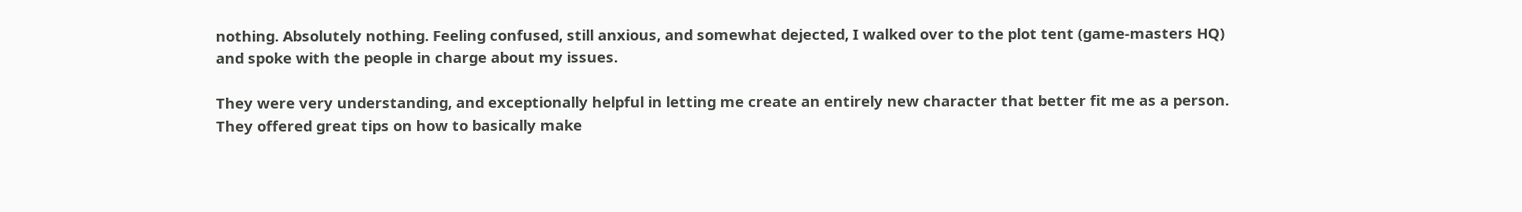nothing. Absolutely nothing. Feeling confused, still anxious, and somewhat dejected, I walked over to the plot tent (game-masters HQ) and spoke with the people in charge about my issues.

They were very understanding, and exceptionally helpful in letting me create an entirely new character that better fit me as a person. They offered great tips on how to basically make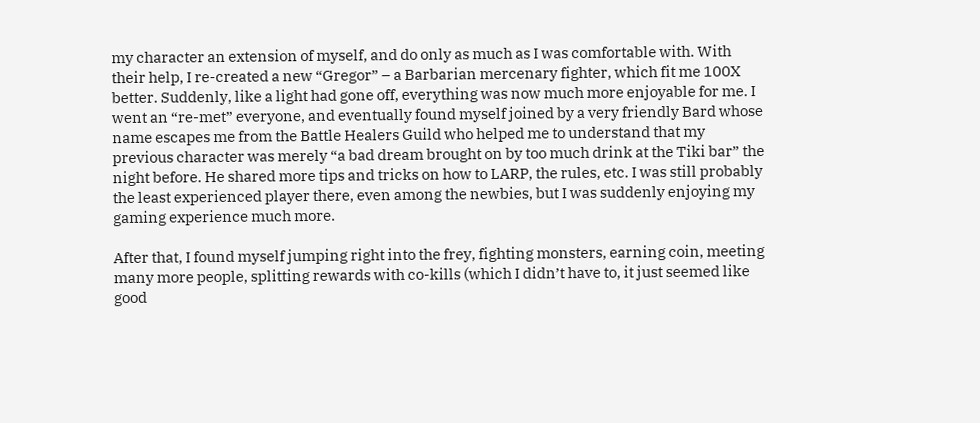my character an extension of myself, and do only as much as I was comfortable with. With their help, I re-created a new “Gregor” – a Barbarian mercenary fighter, which fit me 100X better. Suddenly, like a light had gone off, everything was now much more enjoyable for me. I went an “re-met” everyone, and eventually found myself joined by a very friendly Bard whose name escapes me from the Battle Healers Guild who helped me to understand that my previous character was merely “a bad dream brought on by too much drink at the Tiki bar” the night before. He shared more tips and tricks on how to LARP, the rules, etc. I was still probably the least experienced player there, even among the newbies, but I was suddenly enjoying my gaming experience much more.

After that, I found myself jumping right into the frey, fighting monsters, earning coin, meeting many more people, splitting rewards with co-kills (which I didn’t have to, it just seemed like good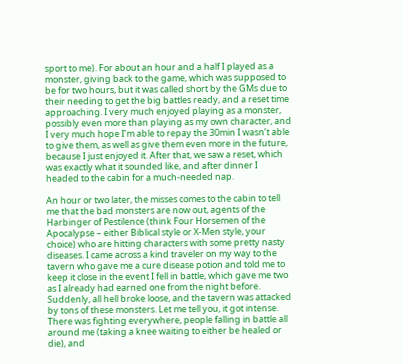sport to me). For about an hour and a half I played as a monster, giving back to the game, which was supposed to be for two hours, but it was called short by the GMs due to their needing to get the big battles ready, and a reset time approaching. I very much enjoyed playing as a monster, possibly even more than playing as my own character, and I very much hope I’m able to repay the 30min I wasn’t able to give them, as well as give them even more in the future, because I just enjoyed it. After that, we saw a reset, which was exactly what it sounded like, and after dinner I headed to the cabin for a much-needed nap.

An hour or two later, the misses comes to the cabin to tell me that the bad monsters are now out, agents of the Harbinger of Pestilence (think Four Horsemen of the Apocalypse – either Biblical style or X-Men style, your choice) who are hitting characters with some pretty nasty diseases. I came across a kind traveler on my way to the tavern who gave me a cure disease potion and told me to keep it close in the event I fell in battle, which gave me two as I already had earned one from the night before. Suddenly, all hell broke loose, and the tavern was attacked by tons of these monsters. Let me tell you, it got intense. There was fighting everywhere, people falling in battle all around me (taking a knee waiting to either be healed or die), and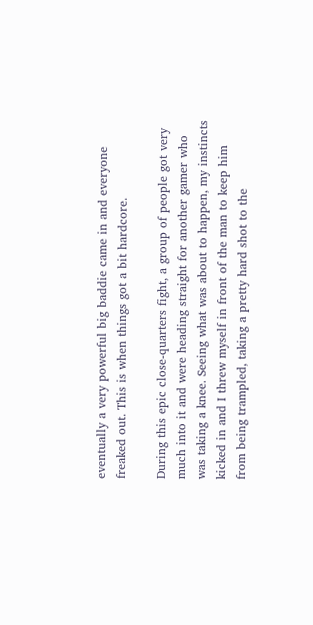eventually a very powerful big baddie came in and everyone freaked out. This is when things got a bit hardcore.

During this epic close-quarters fight, a group of people got very much into it and were heading straight for another gamer who was taking a knee. Seeing what was about to happen, my instincts kicked in and I threw myself in front of the man to keep him from being trampled, taking a pretty hard shot to the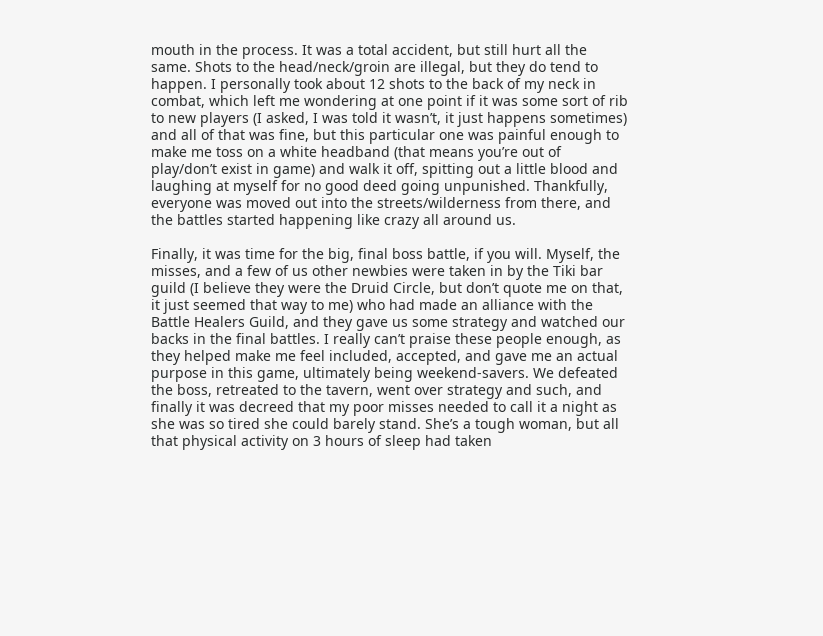mouth in the process. It was a total accident, but still hurt all the same. Shots to the head/neck/groin are illegal, but they do tend to happen. I personally took about 12 shots to the back of my neck in combat, which left me wondering at one point if it was some sort of rib to new players (I asked, I was told it wasn’t, it just happens sometimes) and all of that was fine, but this particular one was painful enough to make me toss on a white headband (that means you’re out of play/don’t exist in game) and walk it off, spitting out a little blood and laughing at myself for no good deed going unpunished. Thankfully, everyone was moved out into the streets/wilderness from there, and the battles started happening like crazy all around us.

Finally, it was time for the big, final boss battle, if you will. Myself, the misses, and a few of us other newbies were taken in by the Tiki bar guild (I believe they were the Druid Circle, but don’t quote me on that, it just seemed that way to me) who had made an alliance with the Battle Healers Guild, and they gave us some strategy and watched our backs in the final battles. I really can’t praise these people enough, as they helped make me feel included, accepted, and gave me an actual purpose in this game, ultimately being weekend-savers. We defeated the boss, retreated to the tavern, went over strategy and such, and finally it was decreed that my poor misses needed to call it a night as she was so tired she could barely stand. She’s a tough woman, but all that physical activity on 3 hours of sleep had taken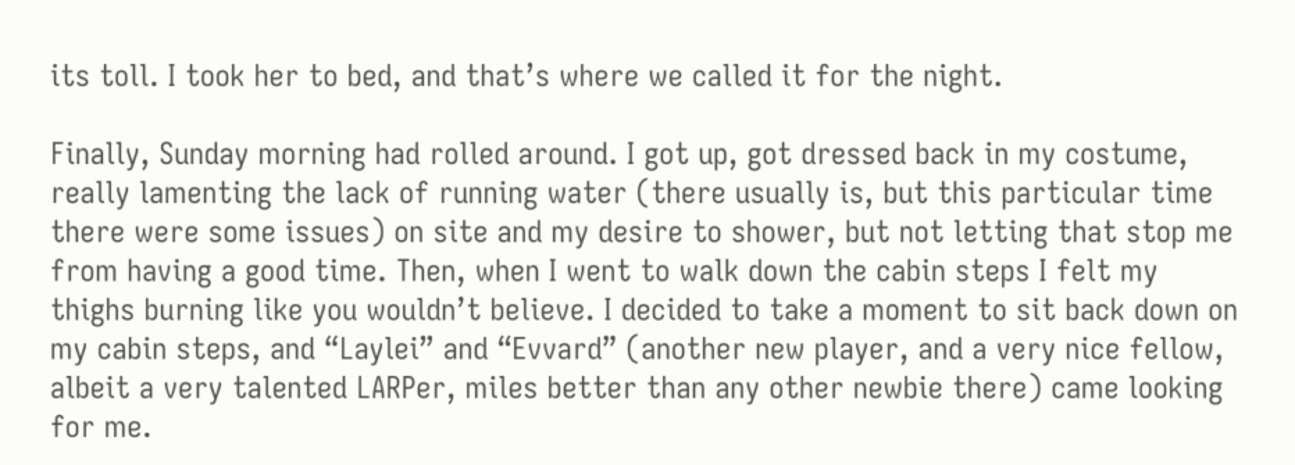its toll. I took her to bed, and that’s where we called it for the night.

Finally, Sunday morning had rolled around. I got up, got dressed back in my costume, really lamenting the lack of running water (there usually is, but this particular time there were some issues) on site and my desire to shower, but not letting that stop me from having a good time. Then, when I went to walk down the cabin steps I felt my thighs burning like you wouldn’t believe. I decided to take a moment to sit back down on my cabin steps, and “Laylei” and “Evvard” (another new player, and a very nice fellow, albeit a very talented LARPer, miles better than any other newbie there) came looking for me.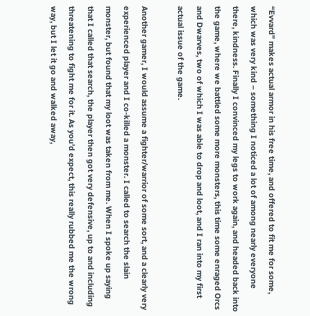“Evvard” makes actual armor in his free time, and offered to fit me for some, which was very kind – something I noticed a lot of among nearly everyone there, kindness. Finally I convinced my legs to work again, and headed back into the game, where we battled some more monsters, this time some enraged Orcs and Dwarves, two of which I was able to drop and loot, and I ran into my first actual issue of the game.

Another gamer, I would assume a fighter/warrior of some sort, and a clearly very experienced player and I co-killed a monster. I called to search the slain monster, but found that my loot was taken from me. When I spoke up saying that I called that search, the player then got very defensive, up to and including threatening to fight me for it. As you’d expect, this really rubbed me the wrong way, but I let it go and walked away,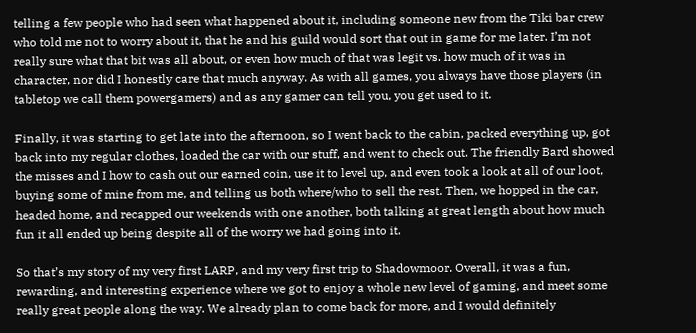telling a few people who had seen what happened about it, including someone new from the Tiki bar crew who told me not to worry about it, that he and his guild would sort that out in game for me later. I’m not really sure what that bit was all about, or even how much of that was legit vs. how much of it was in character, nor did I honestly care that much anyway. As with all games, you always have those players (in tabletop we call them powergamers) and as any gamer can tell you, you get used to it.

Finally, it was starting to get late into the afternoon, so I went back to the cabin, packed everything up, got back into my regular clothes, loaded the car with our stuff, and went to check out. The friendly Bard showed the misses and I how to cash out our earned coin, use it to level up, and even took a look at all of our loot, buying some of mine from me, and telling us both where/who to sell the rest. Then, we hopped in the car, headed home, and recapped our weekends with one another, both talking at great length about how much fun it all ended up being despite all of the worry we had going into it.

So that’s my story of my very first LARP, and my very first trip to Shadowmoor. Overall, it was a fun, rewarding, and interesting experience where we got to enjoy a whole new level of gaming, and meet some really great people along the way. We already plan to come back for more, and I would definitely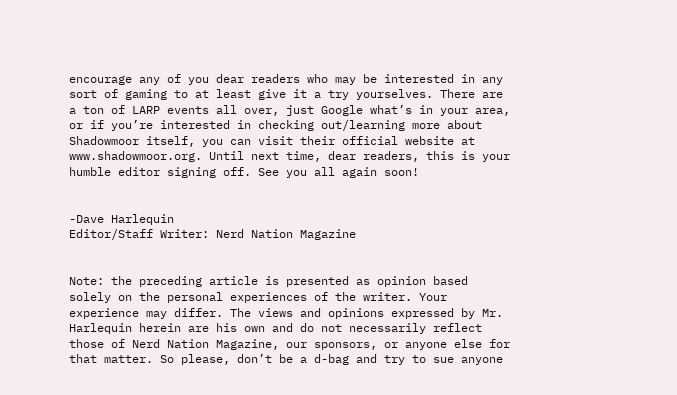encourage any of you dear readers who may be interested in any sort of gaming to at least give it a try yourselves. There are a ton of LARP events all over, just Google what’s in your area, or if you’re interested in checking out/learning more about Shadowmoor itself, you can visit their official website at www.shadowmoor.org. Until next time, dear readers, this is your humble editor signing off. See you all again soon!


-Dave Harlequin
Editor/Staff Writer: Nerd Nation Magazine


Note: the preceding article is presented as opinion based solely on the personal experiences of the writer. Your experience may differ. The views and opinions expressed by Mr. Harlequin herein are his own and do not necessarily reflect those of Nerd Nation Magazine, our sponsors, or anyone else for that matter. So please, don’t be a d-bag and try to sue anyone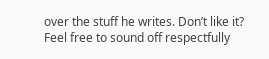over the stuff he writes. Don’t like it? Feel free to sound off respectfully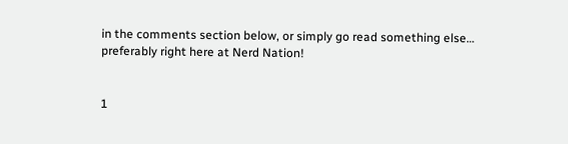in the comments section below, or simply go read something else… preferably right here at Nerd Nation!


1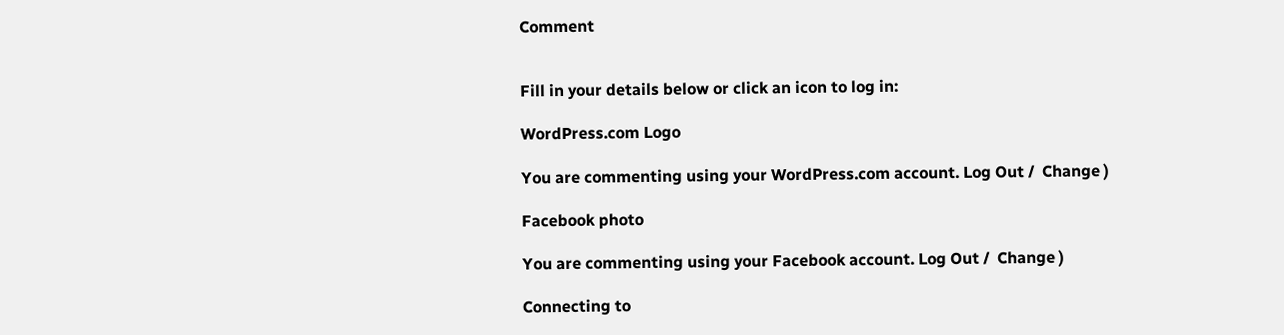Comment


Fill in your details below or click an icon to log in:

WordPress.com Logo

You are commenting using your WordPress.com account. Log Out /  Change )

Facebook photo

You are commenting using your Facebook account. Log Out /  Change )

Connecting to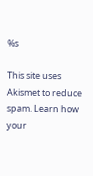%s

This site uses Akismet to reduce spam. Learn how your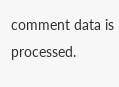comment data is processed.